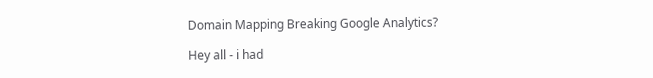Domain Mapping Breaking Google Analytics?

Hey all - i had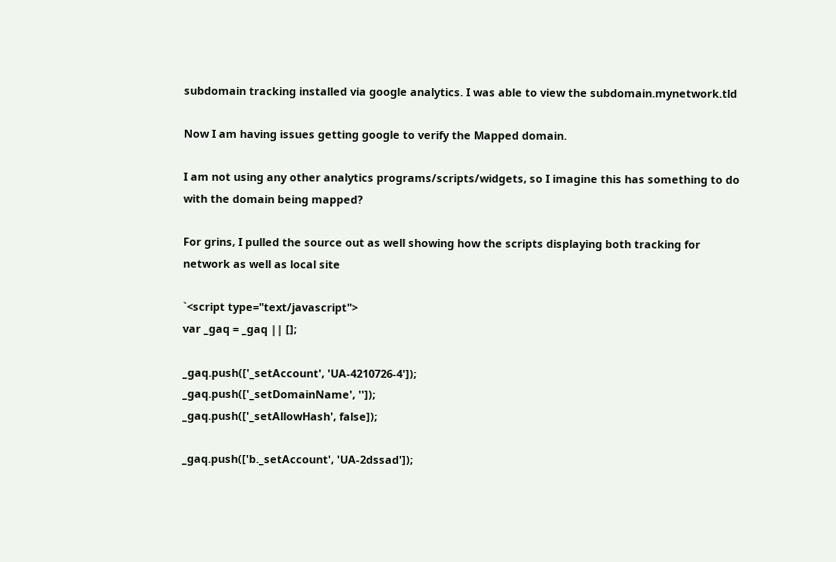subdomain tracking installed via google analytics. I was able to view the subdomain.mynetwork.tld

Now I am having issues getting google to verify the Mapped domain.

I am not using any other analytics programs/scripts/widgets, so I imagine this has something to do with the domain being mapped?

For grins, I pulled the source out as well showing how the scripts displaying both tracking for network as well as local site

`<script type="text/javascript">
var _gaq = _gaq || [];

_gaq.push(['_setAccount', 'UA-4210726-4']);
_gaq.push(['_setDomainName', '']);
_gaq.push(['_setAllowHash', false]);

_gaq.push(['b._setAccount', 'UA-2dssad']);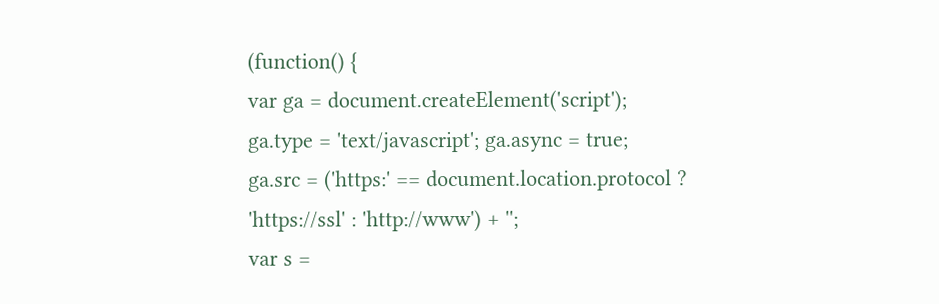(function() {
var ga = document.createElement('script'); ga.type = 'text/javascript'; ga.async = true;
ga.src = ('https:' == document.location.protocol ? 'https://ssl' : 'http://www') + '';
var s =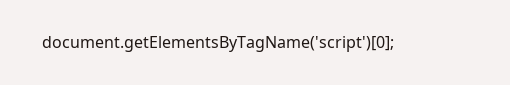document.getElementsByTagName('script')[0];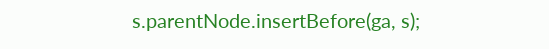s.parentNode.insertBefore(ga, s);